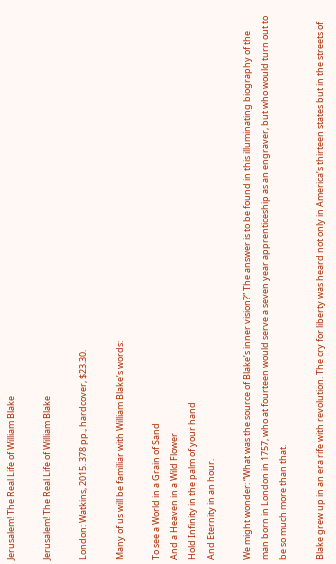Jerusalem! The Real Life of William Blake

Jerusalem! The Real Life of William Blake

London: Watkins, 2015. 378 pp., hardcover, $23.30.

Many of us will be familiar with William Blake’s words:

To see a World in a Grain of Sand
And a Heaven in a Wild Flower
Hold Infinity in the palm of your hand
And Eternity in an hour.

We might wonder: “What was the source of Blake’s inner vision?” The answer is to be found in this illuminating biography of the man born in London in 1757, who at fourteen would serve a seven year apprenticeship as an engraver, but who would turn out to be so much more than that.

Blake grew up in an era rife with revolution. The cry for liberty was heard not only in America’s thirteen states but in the streets of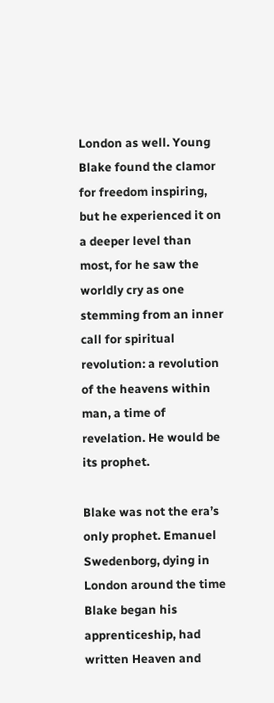London as well. Young Blake found the clamor for freedom inspiring, but he experienced it on a deeper level than most, for he saw the worldly cry as one stemming from an inner call for spiritual revolution: a revolution of the heavens within man, a time of revelation. He would be its prophet.

Blake was not the era’s only prophet. Emanuel Swedenborg, dying in London around the time Blake began his apprenticeship, had written Heaven and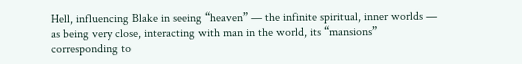Hell, influencing Blake in seeing “heaven” — the infinite spiritual, inner worlds — as being very close, interacting with man in the world, its “mansions” corresponding to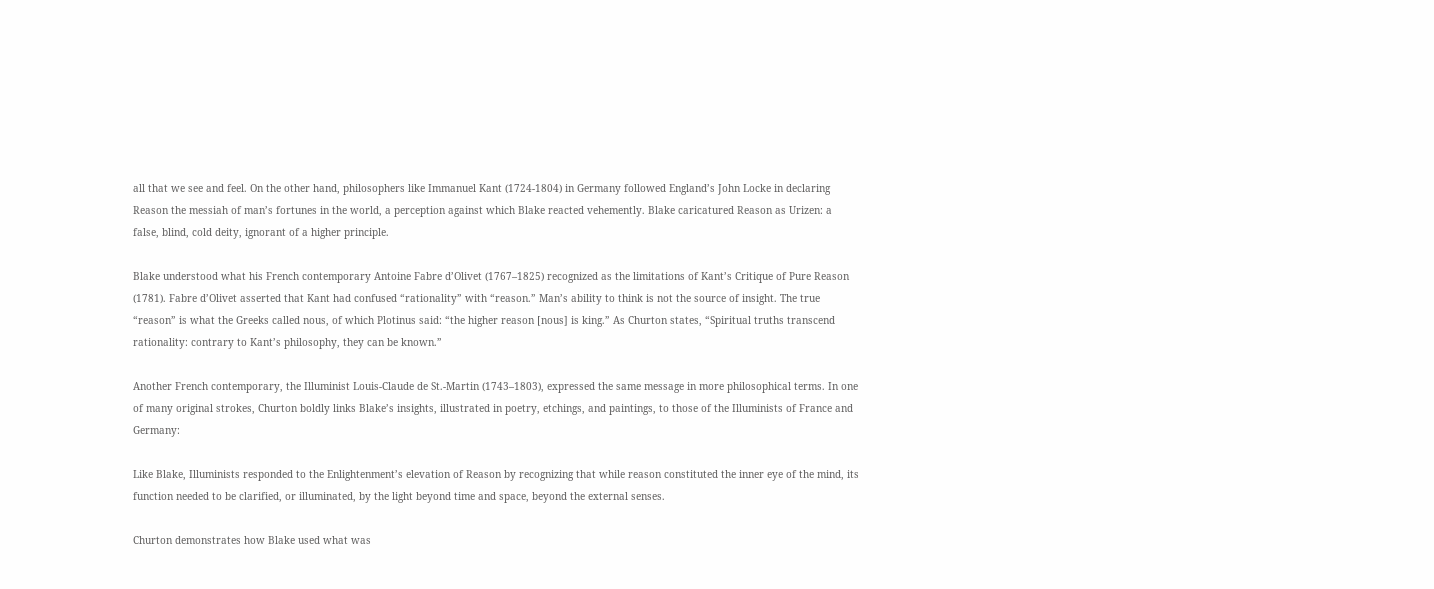all that we see and feel. On the other hand, philosophers like Immanuel Kant (1724-1804) in Germany followed England’s John Locke in declaring Reason the messiah of man’s fortunes in the world, a perception against which Blake reacted vehemently. Blake caricatured Reason as Urizen: a false, blind, cold deity, ignorant of a higher principle.

Blake understood what his French contemporary Antoine Fabre d’Olivet (1767–1825) recognized as the limitations of Kant’s Critique of Pure Reason (1781). Fabre d’Olivet asserted that Kant had confused “rationality” with “reason.” Man’s ability to think is not the source of insight. The true “reason” is what the Greeks called nous, of which Plotinus said: “the higher reason [nous] is king.” As Churton states, “Spiritual truths transcend rationality: contrary to Kant’s philosophy, they can be known.”

Another French contemporary, the Illuminist Louis-Claude de St.-Martin (1743–1803), expressed the same message in more philosophical terms. In one of many original strokes, Churton boldly links Blake’s insights, illustrated in poetry, etchings, and paintings, to those of the Illuminists of France and Germany:

Like Blake, Illuminists responded to the Enlightenment’s elevation of Reason by recognizing that while reason constituted the inner eye of the mind, its function needed to be clarified, or illuminated, by the light beyond time and space, beyond the external senses.

Churton demonstrates how Blake used what was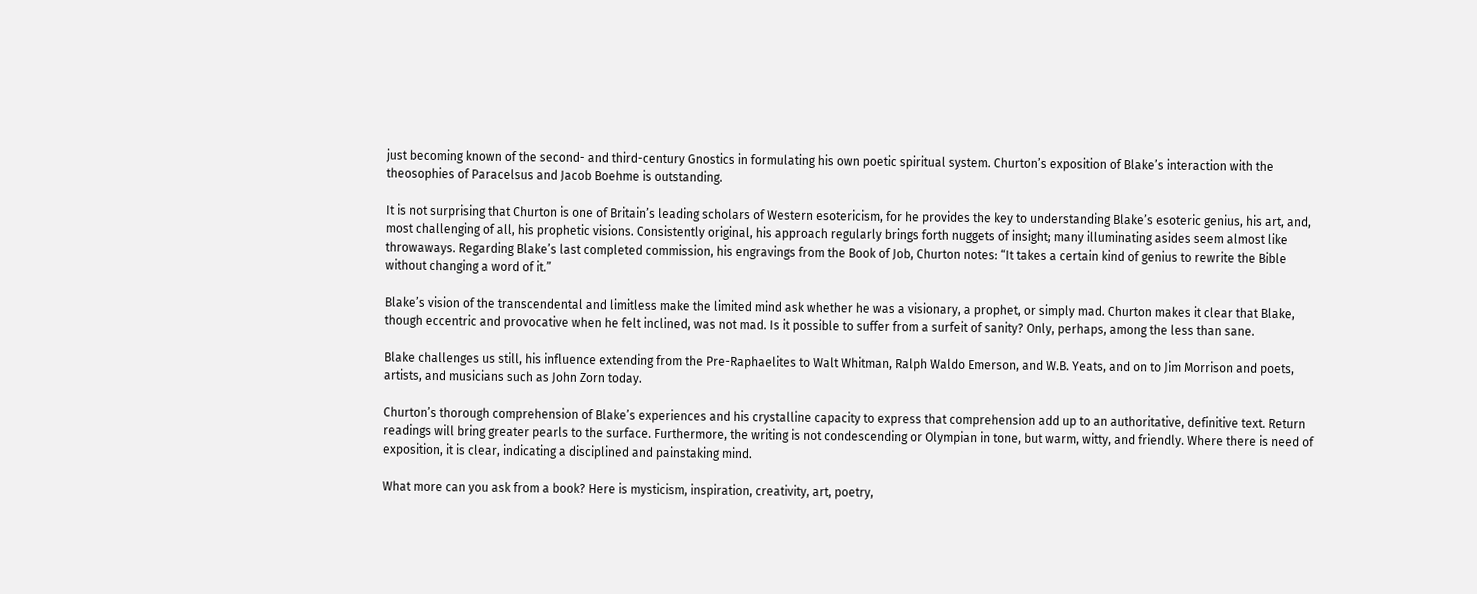just becoming known of the second- and third-century Gnostics in formulating his own poetic spiritual system. Churton’s exposition of Blake’s interaction with the theosophies of Paracelsus and Jacob Boehme is outstanding.

It is not surprising that Churton is one of Britain’s leading scholars of Western esotericism, for he provides the key to understanding Blake’s esoteric genius, his art, and, most challenging of all, his prophetic visions. Consistently original, his approach regularly brings forth nuggets of insight; many illuminating asides seem almost like throwaways. Regarding Blake’s last completed commission, his engravings from the Book of Job, Churton notes: “It takes a certain kind of genius to rewrite the Bible without changing a word of it.”

Blake’s vision of the transcendental and limitless make the limited mind ask whether he was a visionary, a prophet, or simply mad. Churton makes it clear that Blake, though eccentric and provocative when he felt inclined, was not mad. Is it possible to suffer from a surfeit of sanity? Only, perhaps, among the less than sane.

Blake challenges us still, his influence extending from the Pre-Raphaelites to Walt Whitman, Ralph Waldo Emerson, and W.B. Yeats, and on to Jim Morrison and poets, artists, and musicians such as John Zorn today.

Churton’s thorough comprehension of Blake’s experiences and his crystalline capacity to express that comprehension add up to an authoritative, definitive text. Return readings will bring greater pearls to the surface. Furthermore, the writing is not condescending or Olympian in tone, but warm, witty, and friendly. Where there is need of exposition, it is clear, indicating a disciplined and painstaking mind.

What more can you ask from a book? Here is mysticism, inspiration, creativity, art, poetry,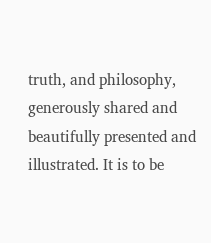truth, and philosophy, generously shared and beautifully presented and illustrated. It is to be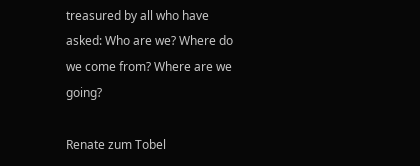treasured by all who have asked: Who are we? Where do we come from? Where are we going?

Renate zum Tobel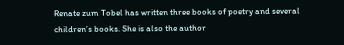Renate zum Tobel has written three books of poetry and several children’s books. She is also the author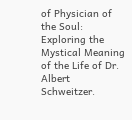of Physician of the Soul: Exploring the Mystical Meaning of the Life of Dr. Albert Schweitzer.